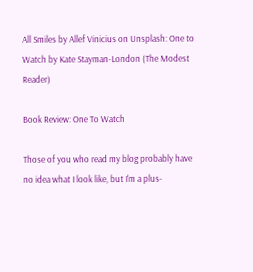All Smiles by Allef Vinicius on Unsplash: One to Watch by Kate Stayman-London (The Modest Reader)

Book Review: One To Watch

Those of you who read my blog probably have no idea what I look like, but I'm a plus-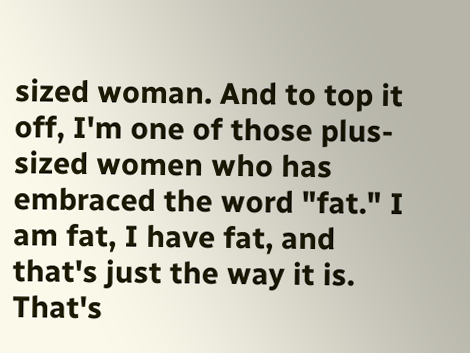sized woman. And to top it off, I'm one of those plus-sized women who has embraced the word "fat." I am fat, I have fat, and that's just the way it is. That's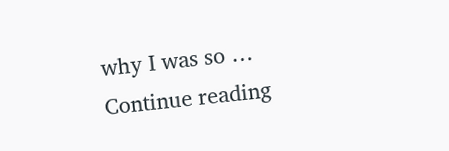why I was so … Continue reading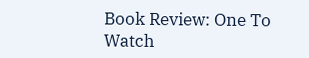Book Review: One To Watch